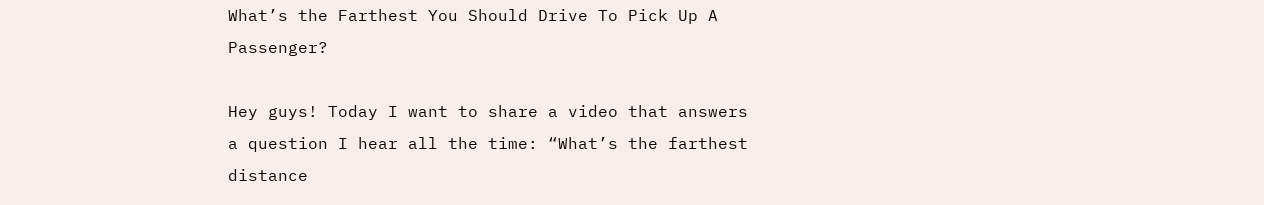What’s the Farthest You Should Drive To Pick Up A Passenger?

Hey guys! Today I want to share a video that answers a question I hear all the time: “What’s the farthest distance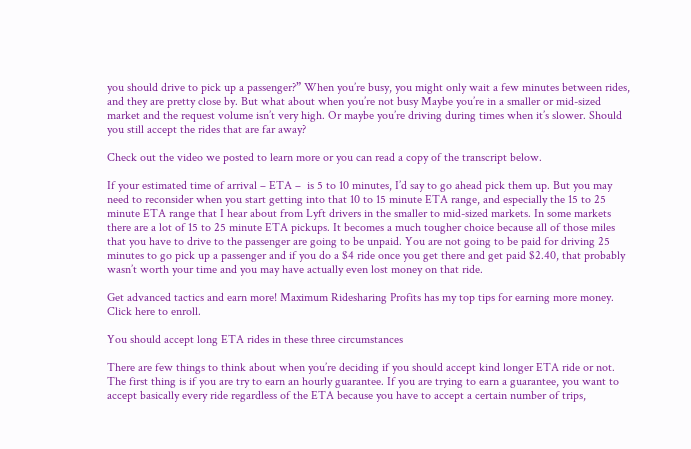you should drive to pick up a passenger?” When you’re busy, you might only wait a few minutes between rides, and they are pretty close by. But what about when you’re not busy Maybe you’re in a smaller or mid-sized market and the request volume isn’t very high. Or maybe you’re driving during times when it’s slower. Should you still accept the rides that are far away?

Check out the video we posted to learn more or you can read a copy of the transcript below.

If your estimated time of arrival – ETA –  is 5 to 10 minutes, I’d say to go ahead pick them up. But you may need to reconsider when you start getting into that 10 to 15 minute ETA range, and especially the 15 to 25 minute ETA range that I hear about from Lyft drivers in the smaller to mid-sized markets. In some markets there are a lot of 15 to 25 minute ETA pickups. It becomes a much tougher choice because all of those miles that you have to drive to the passenger are going to be unpaid. You are not going to be paid for driving 25 minutes to go pick up a passenger and if you do a $4 ride once you get there and get paid $2.40, that probably wasn’t worth your time and you may have actually even lost money on that ride.

Get advanced tactics and earn more! Maximum Ridesharing Profits has my top tips for earning more money. Click here to enroll.

You should accept long ETA rides in these three circumstances

There are few things to think about when you’re deciding if you should accept kind longer ETA ride or not. The first thing is if you are try to earn an hourly guarantee. If you are trying to earn a guarantee, you want to accept basically every ride regardless of the ETA because you have to accept a certain number of trips,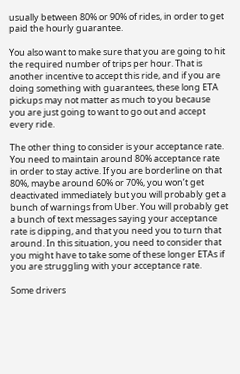usually between 80% or 90% of rides, in order to get paid the hourly guarantee.

You also want to make sure that you are going to hit the required number of trips per hour. That is another incentive to accept this ride, and if you are doing something with guarantees, these long ETA pickups may not matter as much to you because you are just going to want to go out and accept every ride.

The other thing to consider is your acceptance rate. You need to maintain around 80% acceptance rate in order to stay active. If you are borderline on that 80%, maybe around 60% or 70%, you won’t get deactivated immediately but you will probably get a bunch of warnings from Uber. You will probably get a bunch of text messages saying your acceptance rate is dipping, and that you need you to turn that around. In this situation, you need to consider that you might have to take some of these longer ETAs if you are struggling with your acceptance rate.

Some drivers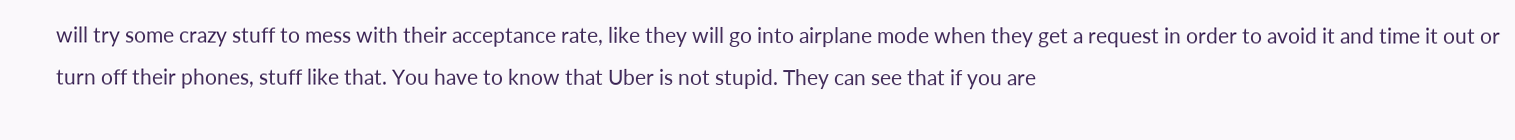will try some crazy stuff to mess with their acceptance rate, like they will go into airplane mode when they get a request in order to avoid it and time it out or turn off their phones, stuff like that. You have to know that Uber is not stupid. They can see that if you are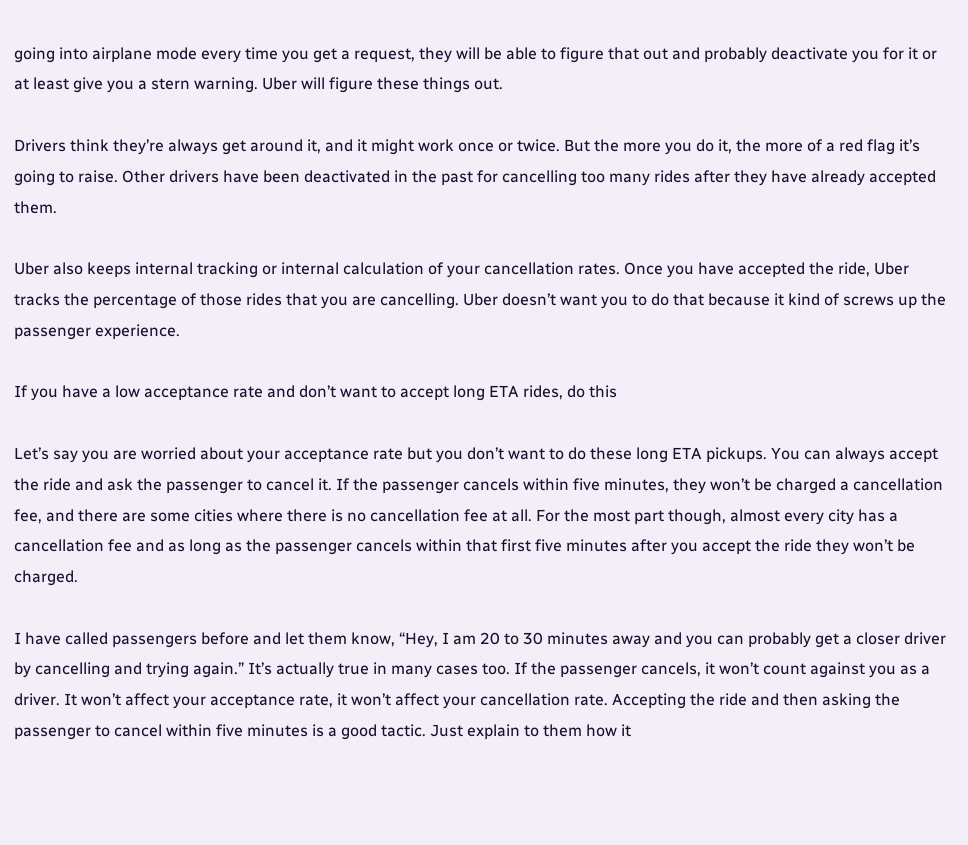going into airplane mode every time you get a request, they will be able to figure that out and probably deactivate you for it or at least give you a stern warning. Uber will figure these things out.

Drivers think they’re always get around it, and it might work once or twice. But the more you do it, the more of a red flag it’s going to raise. Other drivers have been deactivated in the past for cancelling too many rides after they have already accepted them.

Uber also keeps internal tracking or internal calculation of your cancellation rates. Once you have accepted the ride, Uber tracks the percentage of those rides that you are cancelling. Uber doesn’t want you to do that because it kind of screws up the passenger experience.

If you have a low acceptance rate and don’t want to accept long ETA rides, do this

Let’s say you are worried about your acceptance rate but you don’t want to do these long ETA pickups. You can always accept the ride and ask the passenger to cancel it. If the passenger cancels within five minutes, they won’t be charged a cancellation fee, and there are some cities where there is no cancellation fee at all. For the most part though, almost every city has a cancellation fee and as long as the passenger cancels within that first five minutes after you accept the ride they won’t be charged.

I have called passengers before and let them know, “Hey, I am 20 to 30 minutes away and you can probably get a closer driver by cancelling and trying again.” It’s actually true in many cases too. If the passenger cancels, it won’t count against you as a driver. It won’t affect your acceptance rate, it won’t affect your cancellation rate. Accepting the ride and then asking the passenger to cancel within five minutes is a good tactic. Just explain to them how it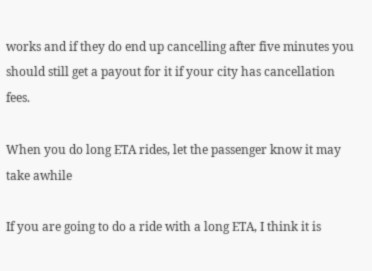works and if they do end up cancelling after five minutes you should still get a payout for it if your city has cancellation fees.

When you do long ETA rides, let the passenger know it may take awhile

If you are going to do a ride with a long ETA, I think it is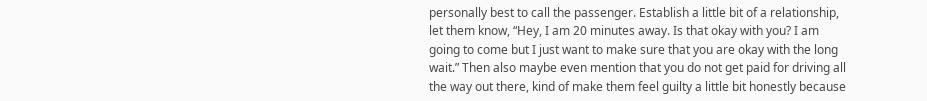personally best to call the passenger. Establish a little bit of a relationship, let them know, “Hey, I am 20 minutes away. Is that okay with you? I am going to come but I just want to make sure that you are okay with the long wait.” Then also maybe even mention that you do not get paid for driving all the way out there, kind of make them feel guilty a little bit honestly because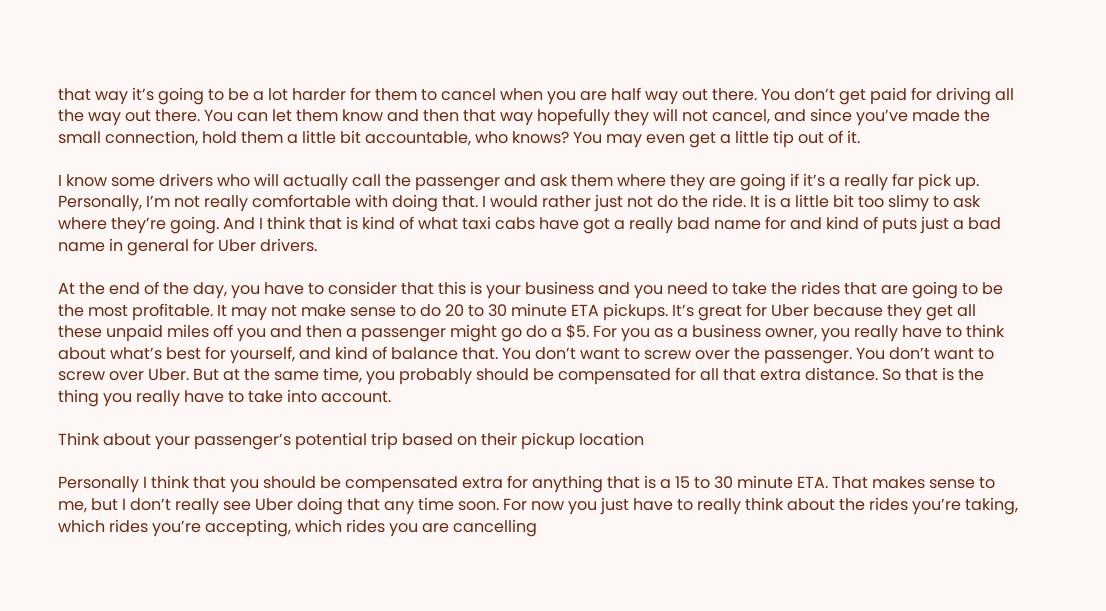that way it’s going to be a lot harder for them to cancel when you are half way out there. You don’t get paid for driving all the way out there. You can let them know and then that way hopefully they will not cancel, and since you’ve made the small connection, hold them a little bit accountable, who knows? You may even get a little tip out of it.

I know some drivers who will actually call the passenger and ask them where they are going if it’s a really far pick up. Personally, I’m not really comfortable with doing that. I would rather just not do the ride. It is a little bit too slimy to ask where they’re going. And I think that is kind of what taxi cabs have got a really bad name for and kind of puts just a bad name in general for Uber drivers.

At the end of the day, you have to consider that this is your business and you need to take the rides that are going to be the most profitable. It may not make sense to do 20 to 30 minute ETA pickups. It’s great for Uber because they get all these unpaid miles off you and then a passenger might go do a $5. For you as a business owner, you really have to think about what’s best for yourself, and kind of balance that. You don’t want to screw over the passenger. You don’t want to screw over Uber. But at the same time, you probably should be compensated for all that extra distance. So that is the thing you really have to take into account.

Think about your passenger’s potential trip based on their pickup location

Personally I think that you should be compensated extra for anything that is a 15 to 30 minute ETA. That makes sense to me, but I don’t really see Uber doing that any time soon. For now you just have to really think about the rides you’re taking, which rides you’re accepting, which rides you are cancelling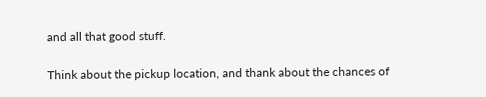and all that good stuff.

Think about the pickup location, and thank about the chances of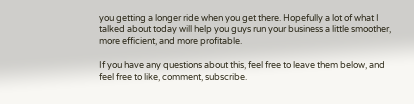you getting a longer ride when you get there. Hopefully a lot of what I talked about today will help you guys run your business a little smoother, more efficient, and more profitable.

If you have any questions about this, feel free to leave them below, and feel free to like, comment, subscribe.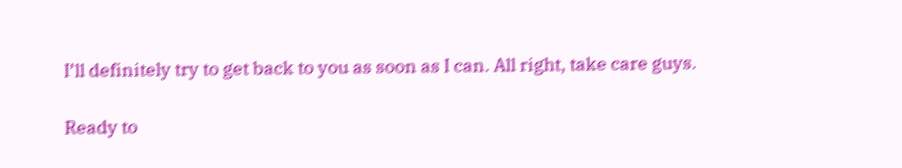I’ll definitely try to get back to you as soon as I can. All right, take care guys.

Ready to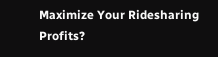Maximize Your Ridesharing Profits?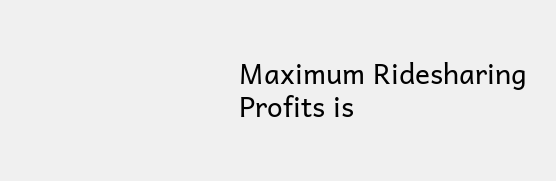Maximum Ridesharing Profits is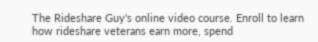The Rideshare Guy's online video course. Enroll to learn how rideshare veterans earn more, spend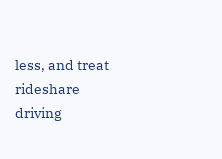less, and treat rideshare driving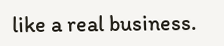like a real business.